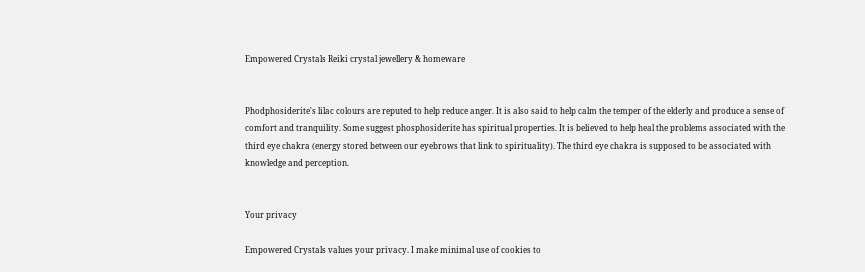Empowered Crystals Reiki crystal jewellery & homeware


Phodphosiderite's lilac colours are reputed to help reduce anger. It is also said to help calm the temper of the elderly and produce a sense of comfort and tranquility. Some suggest phosphosiderite has spiritual properties. It is believed to help heal the problems associated with the third eye chakra (energy stored between our eyebrows that link to spirituality). The third eye chakra is supposed to be associated with knowledge and perception.


Your privacy

Empowered Crystals values your privacy. I make minimal use of cookies to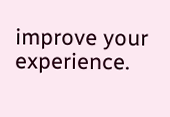improve your experience.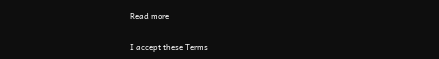Read more

I accept these Terms